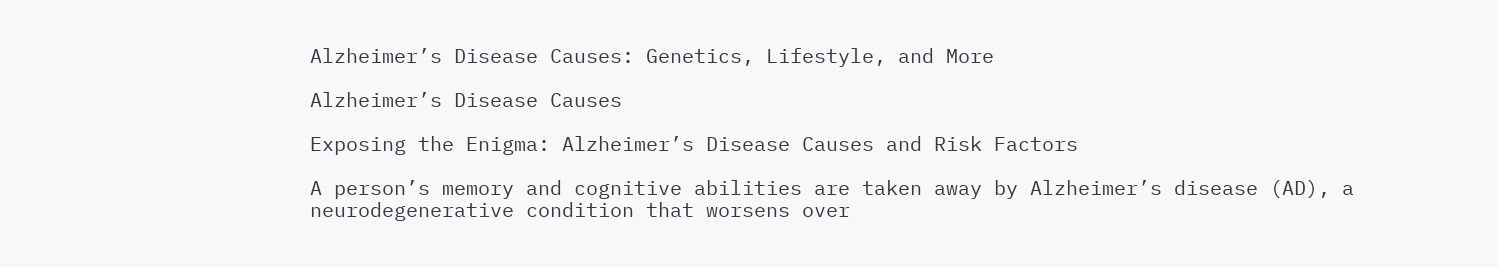Alzheimer’s Disease Causes: Genetics, Lifestyle, and More

Alzheimer’s Disease Causes

Exposing the Enigma: Alzheimer’s Disease Causes and Risk Factors

A person’s memory and cognitive abilities are taken away by Alzheimer’s disease (AD), a neurodegenerative condition that worsens over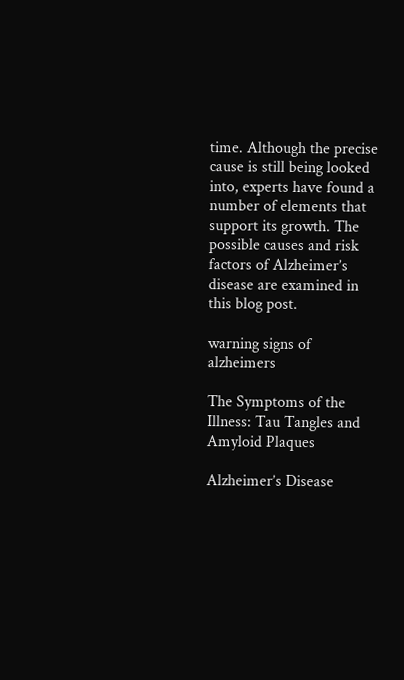time. Although the precise cause is still being looked into, experts have found a number of elements that support its growth. The possible causes and risk factors of Alzheimer’s disease are examined in this blog post.

warning signs of alzheimers

The Symptoms of the Illness: Tau Tangles and Amyloid Plaques

Alzheimer’s Disease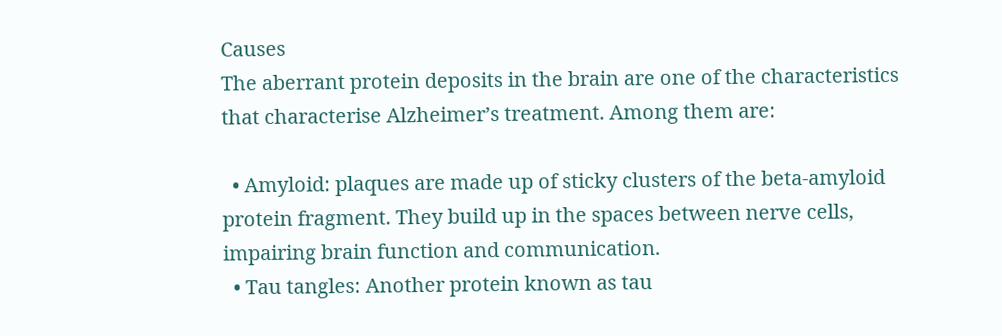Causes
The aberrant protein deposits in the brain are one of the characteristics that characterise Alzheimer’s treatment. Among them are:

  • Amyloid: plaques are made up of sticky clusters of the beta-amyloid protein fragment. They build up in the spaces between nerve cells, impairing brain function and communication.
  • Tau tangles: Another protein known as tau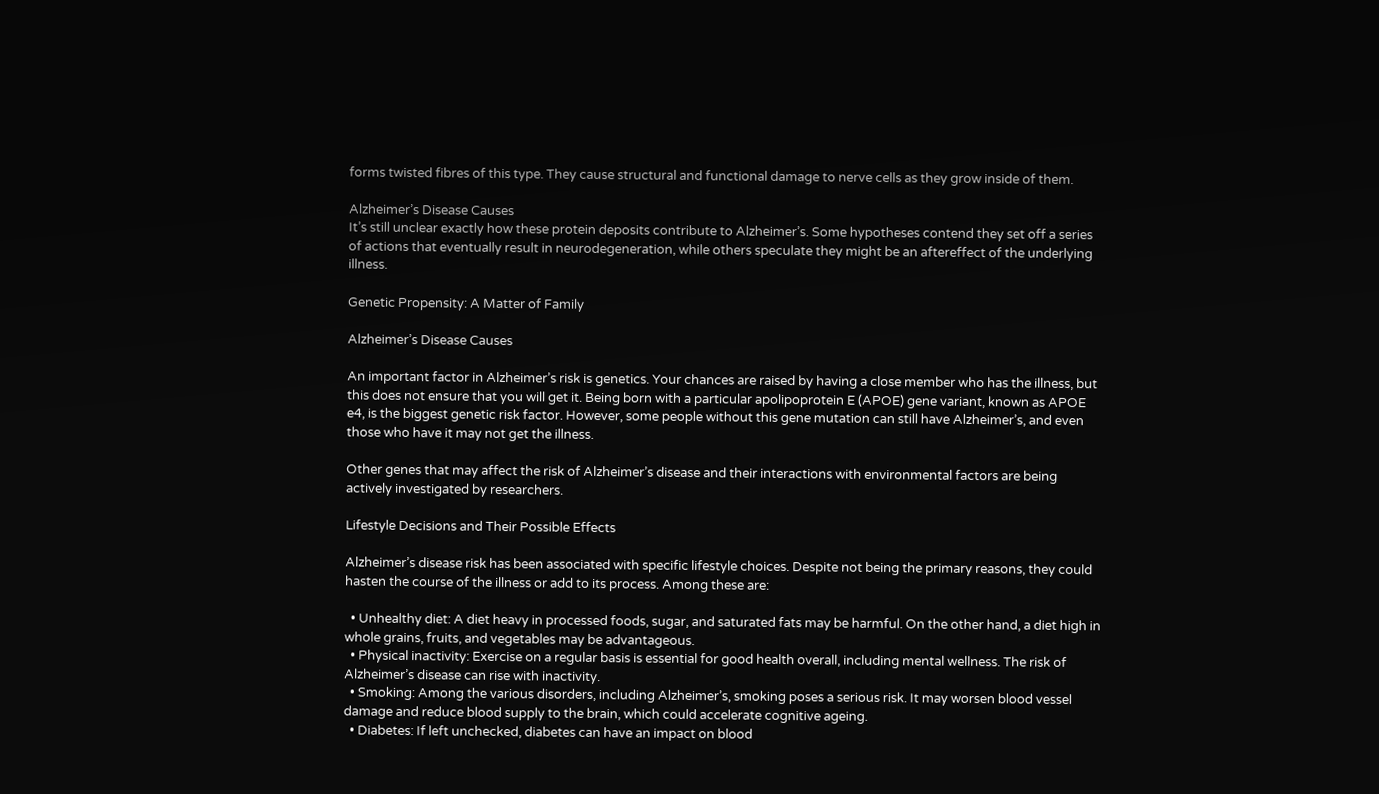forms twisted fibres of this type. They cause structural and functional damage to nerve cells as they grow inside of them.

Alzheimer’s Disease Causes
It’s still unclear exactly how these protein deposits contribute to Alzheimer’s. Some hypotheses contend they set off a series of actions that eventually result in neurodegeneration, while others speculate they might be an aftereffect of the underlying illness.

Genetic Propensity: A Matter of Family

Alzheimer’s Disease Causes

An important factor in Alzheimer’s risk is genetics. Your chances are raised by having a close member who has the illness, but this does not ensure that you will get it. Being born with a particular apolipoprotein E (APOE) gene variant, known as APOE e4, is the biggest genetic risk factor. However, some people without this gene mutation can still have Alzheimer’s, and even those who have it may not get the illness.

Other genes that may affect the risk of Alzheimer’s disease and their interactions with environmental factors are being actively investigated by researchers.

Lifestyle Decisions and Their Possible Effects

Alzheimer’s disease risk has been associated with specific lifestyle choices. Despite not being the primary reasons, they could hasten the course of the illness or add to its process. Among these are:

  • Unhealthy diet: A diet heavy in processed foods, sugar, and saturated fats may be harmful. On the other hand, a diet high in whole grains, fruits, and vegetables may be advantageous.
  • Physical inactivity: Exercise on a regular basis is essential for good health overall, including mental wellness. The risk of Alzheimer’s disease can rise with inactivity.
  • Smoking: Among the various disorders, including Alzheimer’s, smoking poses a serious risk. It may worsen blood vessel damage and reduce blood supply to the brain, which could accelerate cognitive ageing.
  • Diabetes: If left unchecked, diabetes can have an impact on blood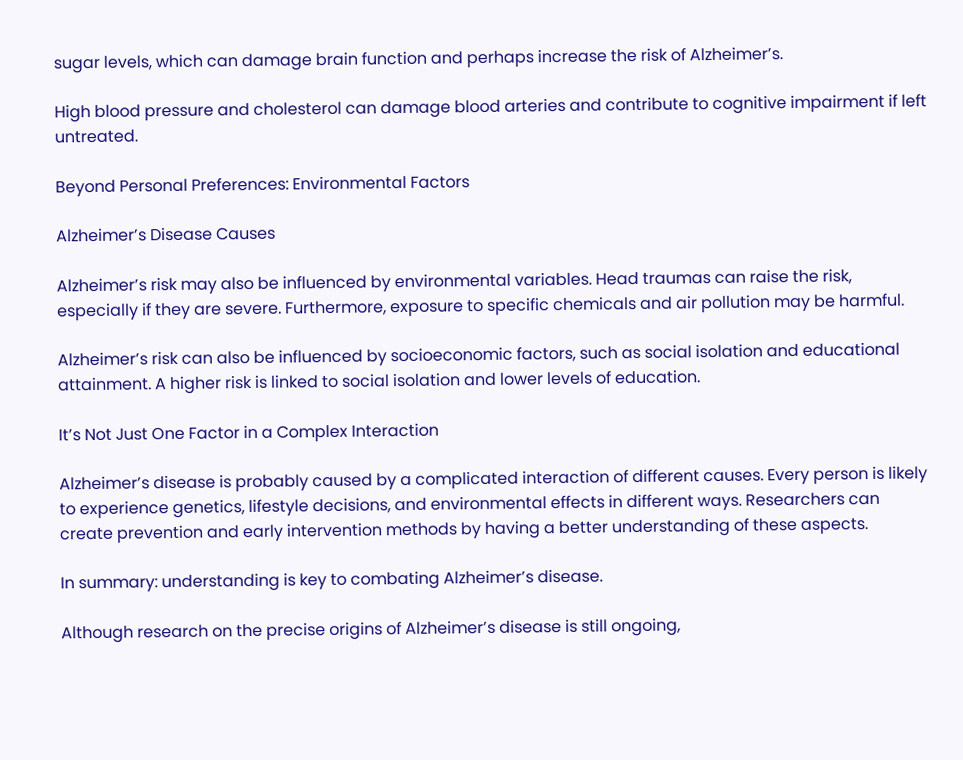sugar levels, which can damage brain function and perhaps increase the risk of Alzheimer’s.

High blood pressure and cholesterol can damage blood arteries and contribute to cognitive impairment if left untreated.

Beyond Personal Preferences: Environmental Factors

Alzheimer’s Disease Causes

Alzheimer’s risk may also be influenced by environmental variables. Head traumas can raise the risk, especially if they are severe. Furthermore, exposure to specific chemicals and air pollution may be harmful.

Alzheimer’s risk can also be influenced by socioeconomic factors, such as social isolation and educational attainment. A higher risk is linked to social isolation and lower levels of education.

It’s Not Just One Factor in a Complex Interaction

Alzheimer’s disease is probably caused by a complicated interaction of different causes. Every person is likely to experience genetics, lifestyle decisions, and environmental effects in different ways. Researchers can create prevention and early intervention methods by having a better understanding of these aspects.

In summary: understanding is key to combating Alzheimer’s disease.

Although research on the precise origins of Alzheimer’s disease is still ongoing,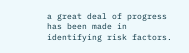a great deal of progress has been made in identifying risk factors.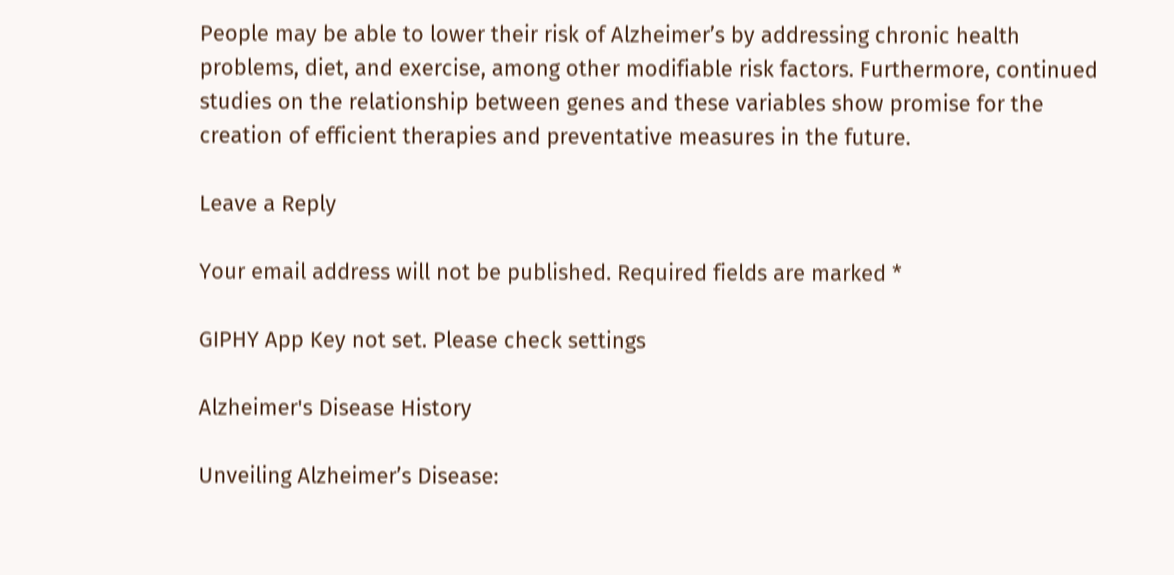People may be able to lower their risk of Alzheimer’s by addressing chronic health problems, diet, and exercise, among other modifiable risk factors. Furthermore, continued studies on the relationship between genes and these variables show promise for the creation of efficient therapies and preventative measures in the future.

Leave a Reply

Your email address will not be published. Required fields are marked *

GIPHY App Key not set. Please check settings

Alzheimer's Disease History

Unveiling Alzheimer’s Disease: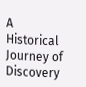A Historical Journey of Discovery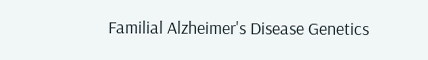Familial Alzheimer's Disease Genetics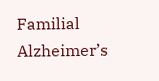Familial Alzheimer’s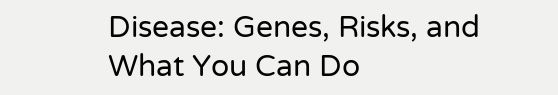Disease: Genes, Risks, and What You Can Do